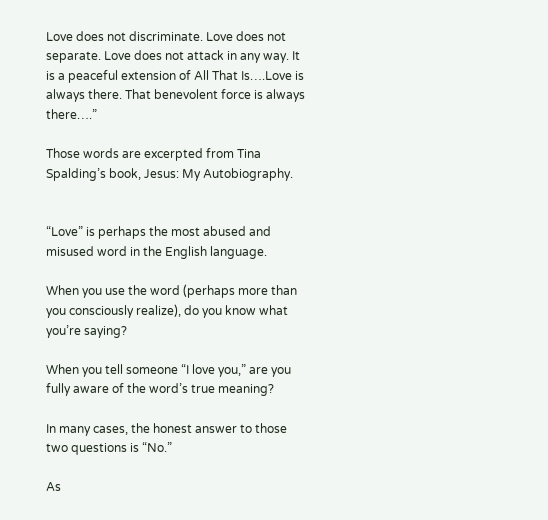Love does not discriminate. Love does not separate. Love does not attack in any way. It is a peaceful extension of All That Is….Love is always there. That benevolent force is always there….”

Those words are excerpted from Tina Spalding’s book, Jesus: My Autobiography.


“Love” is perhaps the most abused and misused word in the English language.

When you use the word (perhaps more than you consciously realize), do you know what you’re saying?

When you tell someone “I love you,” are you fully aware of the word’s true meaning?

In many cases, the honest answer to those two questions is “No.”

As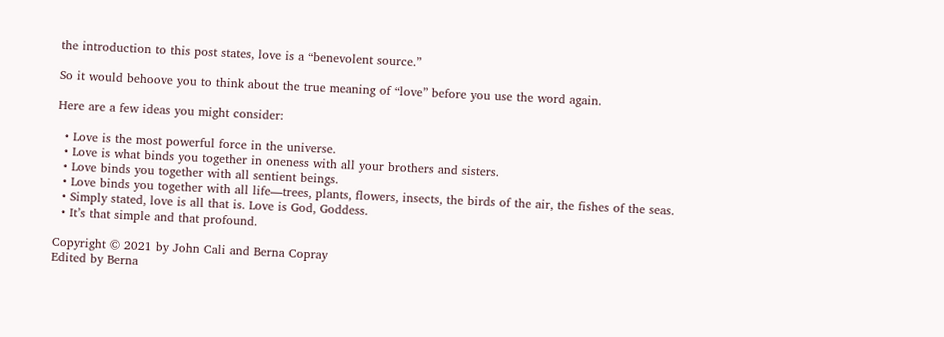the introduction to this post states, love is a “benevolent source.”

So it would behoove you to think about the true meaning of “love” before you use the word again.

Here are a few ideas you might consider:

  • Love is the most powerful force in the universe.
  • Love is what binds you together in oneness with all your brothers and sisters.
  • Love binds you together with all sentient beings.
  • Love binds you together with all life—trees, plants, flowers, insects, the birds of the air, the fishes of the seas.
  • Simply stated, love is all that is. Love is God, Goddess.
  • It’s that simple and that profound.

Copyright © 2021 by John Cali and Berna Copray
Edited by Berna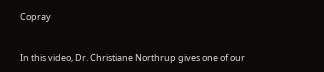Copray


In this video, Dr. Christiane Northrup gives one of our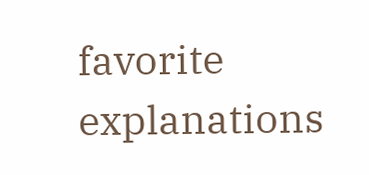favorite explanations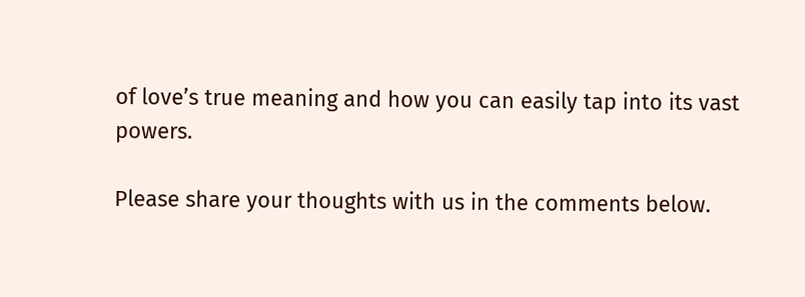of love’s true meaning and how you can easily tap into its vast powers.

Please share your thoughts with us in the comments below.